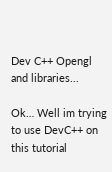Dev C++ Opengl and libraries...

Ok… Well im trying to use DevC++ on this tutorial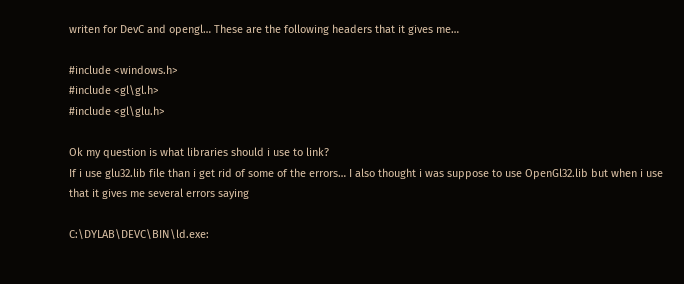writen for DevC and opengl… These are the following headers that it gives me…

#include <windows.h>
#include <gl\gl.h>
#include <gl\glu.h>

Ok my question is what libraries should i use to link?
If i use glu32.lib file than i get rid of some of the errors… I also thought i was suppose to use OpenGl32.lib but when i use that it gives me several errors saying

C:\DYLAB\DEVC\BIN\ld.exe: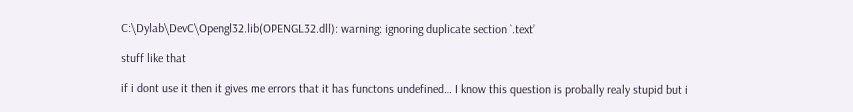C:\Dylab\DevC\Opengl32.lib(OPENGL32.dll): warning: ignoring duplicate section `.text’

stuff like that

if i dont use it then it gives me errors that it has functons undefined… I know this question is probally realy stupid but i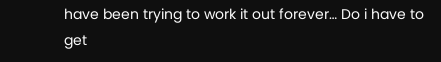have been trying to work it out forever… Do i have to get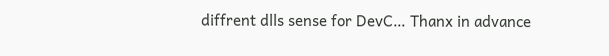diffrent dlls sense for DevC… Thanx in advance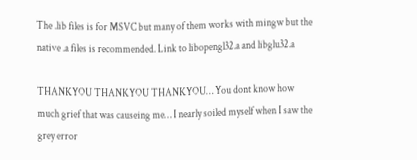The .lib files is for MSVC but many of them works with mingw but the native .a files is recommended. Link to libopengl32.a and libglu32.a

THANKYOU THANKYOU THANKYOU… You dont know how much grief that was causeing me… I nearly soiled myself when I saw the grey error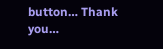button… Thank you…